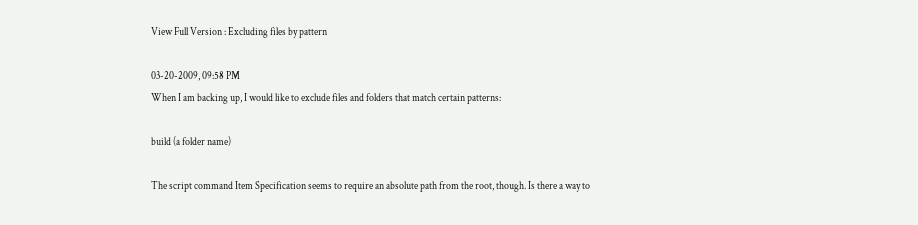View Full Version : Excluding files by pattern

03-20-2009, 09:58 PM
When I am backing up, I would like to exclude files and folders that match certain patterns:

build (a folder name)

The script command Item Specification seems to require an absolute path from the root, though. Is there a way to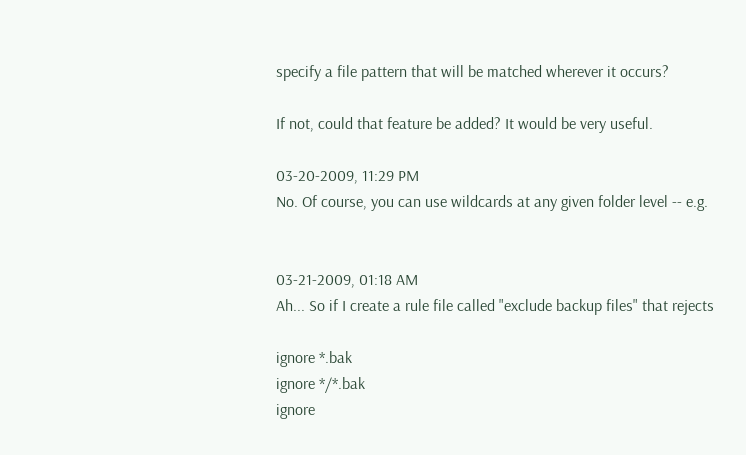specify a file pattern that will be matched wherever it occurs?

If not, could that feature be added? It would be very useful.

03-20-2009, 11:29 PM
No. Of course, you can use wildcards at any given folder level -- e.g.


03-21-2009, 01:18 AM
Ah... So if I create a rule file called "exclude backup files" that rejects

ignore *.bak
ignore */*.bak
ignore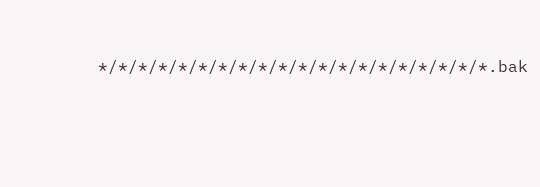*/*/*/*/*/*/*/*/*/*/*/*/*/*/*/*/*/*/*/*.bak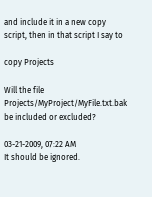and include it in a new copy script, then in that script I say to

copy Projects

Will the file Projects/MyProject/MyFile.txt.bak be included or excluded?

03-21-2009, 07:22 AM
It should be ignored.